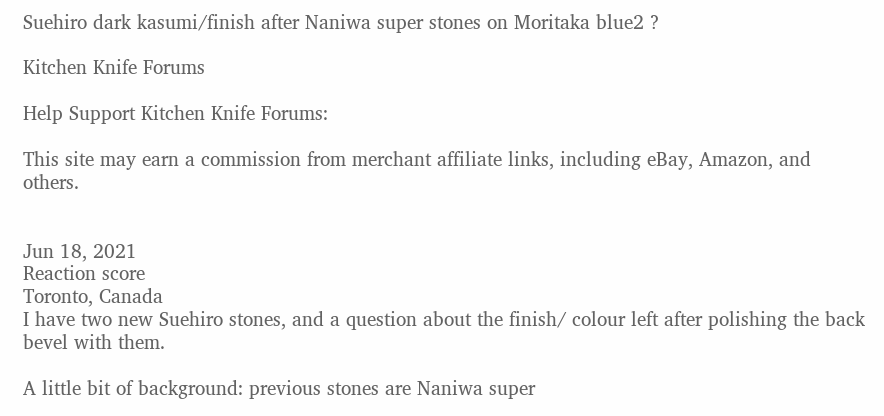Suehiro dark kasumi/finish after Naniwa super stones on Moritaka blue2 ?

Kitchen Knife Forums

Help Support Kitchen Knife Forums:

This site may earn a commission from merchant affiliate links, including eBay, Amazon, and others.


Jun 18, 2021
Reaction score
Toronto, Canada
I have two new Suehiro stones, and a question about the finish/ colour left after polishing the back bevel with them.

A little bit of background: previous stones are Naniwa super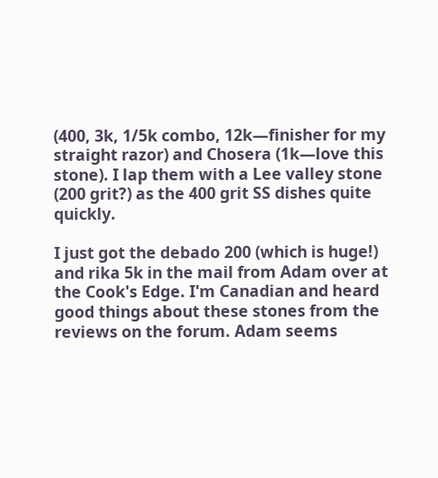(400, 3k, 1/5k combo, 12k—finisher for my straight razor) and Chosera (1k—love this stone). I lap them with a Lee valley stone (200 grit?) as the 400 grit SS dishes quite quickly.

I just got the debado 200 (which is huge!) and rika 5k in the mail from Adam over at the Cook's Edge. I'm Canadian and heard good things about these stones from the reviews on the forum. Adam seems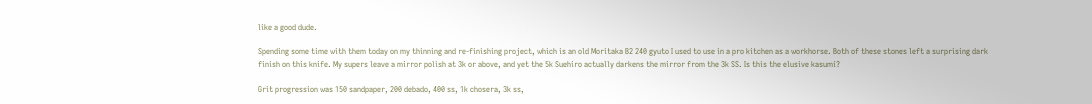like a good dude.

Spending some time with them today on my thinning and re-finishing project, which is an old Moritaka B2 240 gyuto I used to use in a pro kitchen as a workhorse. Both of these stones left a surprising dark finish on this knife. My supers leave a mirror polish at 3k or above, and yet the 5k Suehiro actually darkens the mirror from the 3k SS. Is this the elusive kasumi?

Grit progression was 150 sandpaper, 200 debado, 400 ss, 1k chosera, 3k ss,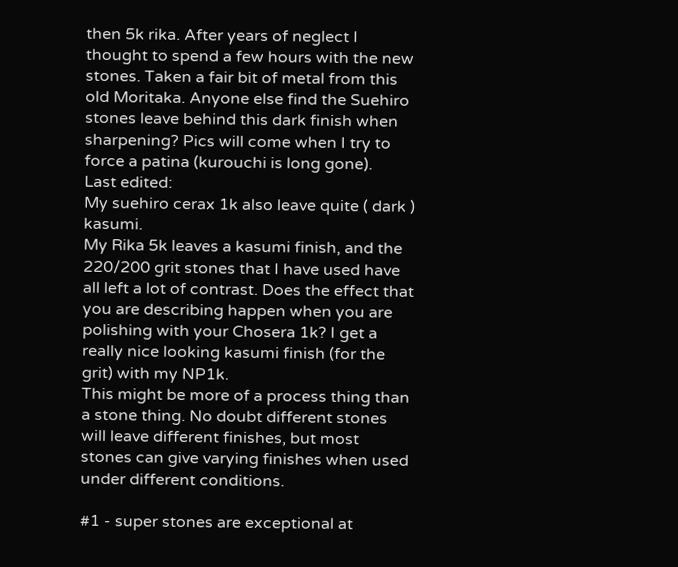then 5k rika. After years of neglect I thought to spend a few hours with the new stones. Taken a fair bit of metal from this old Moritaka. Anyone else find the Suehiro stones leave behind this dark finish when sharpening? Pics will come when I try to force a patina (kurouchi is long gone).
Last edited:
My suehiro cerax 1k also leave quite ( dark ) kasumi.
My Rika 5k leaves a kasumi finish, and the 220/200 grit stones that I have used have all left a lot of contrast. Does the effect that you are describing happen when you are polishing with your Chosera 1k? I get a really nice looking kasumi finish (for the grit) with my NP1k.
This might be more of a process thing than a stone thing. No doubt different stones will leave different finishes, but most stones can give varying finishes when used under different conditions.

#1 - super stones are exceptional at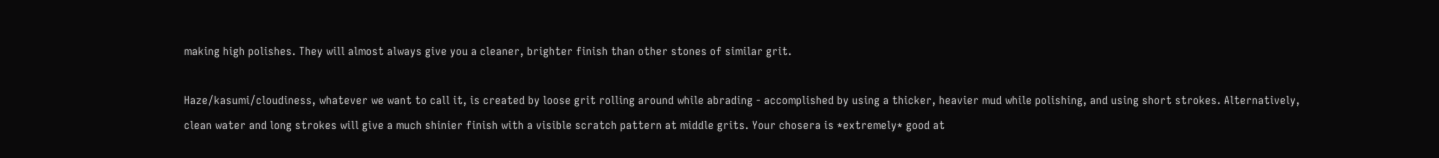making high polishes. They will almost always give you a cleaner, brighter finish than other stones of similar grit.

Haze/kasumi/cloudiness, whatever we want to call it, is created by loose grit rolling around while abrading - accomplished by using a thicker, heavier mud while polishing, and using short strokes. Alternatively, clean water and long strokes will give a much shinier finish with a visible scratch pattern at middle grits. Your chosera is *extremely* good at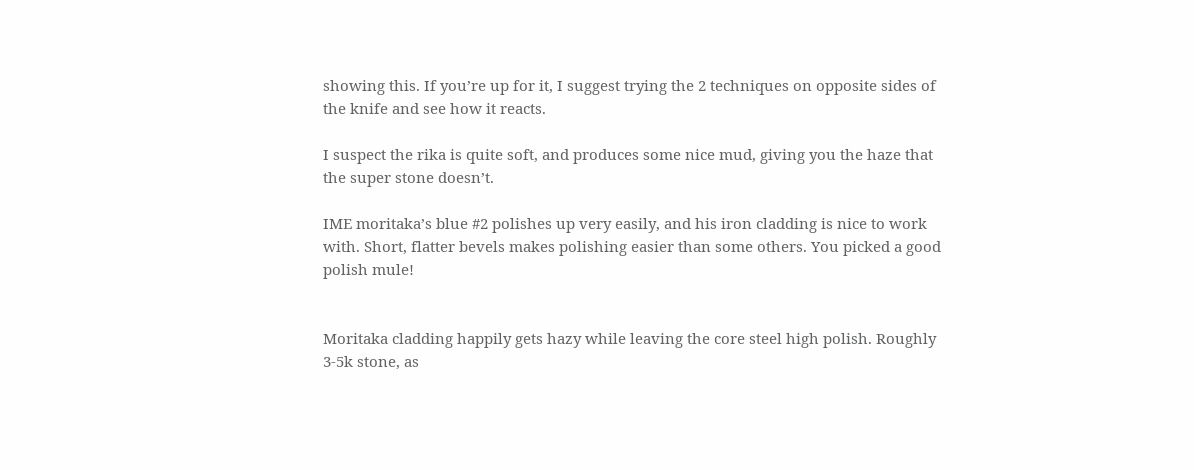showing this. If you’re up for it, I suggest trying the 2 techniques on opposite sides of the knife and see how it reacts.

I suspect the rika is quite soft, and produces some nice mud, giving you the haze that the super stone doesn’t.

IME moritaka’s blue #2 polishes up very easily, and his iron cladding is nice to work with. Short, flatter bevels makes polishing easier than some others. You picked a good polish mule!


Moritaka cladding happily gets hazy while leaving the core steel high polish. Roughly 3-5k stone, as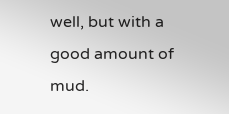well, but with a good amount of mud.